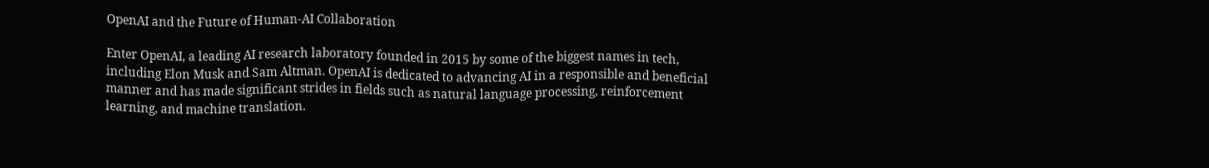OpenAI and the Future of Human-AI Collaboration

Enter OpenAI, a leading AI research laboratory founded in 2015 by some of the biggest names in tech, including Elon Musk and Sam Altman. OpenAI is dedicated to advancing AI in a responsible and beneficial manner and has made significant strides in fields such as natural language processing, reinforcement learning, and machine translation.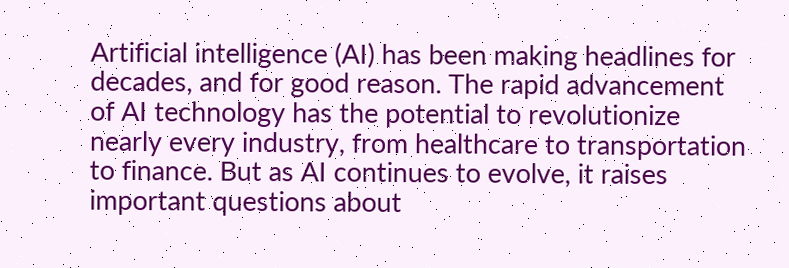Artificial intelligence (AI) has been making headlines for decades, and for good reason. The rapid advancement of AI technology has the potential to revolutionize nearly every industry, from healthcare to transportation to finance. But as AI continues to evolve, it raises important questions about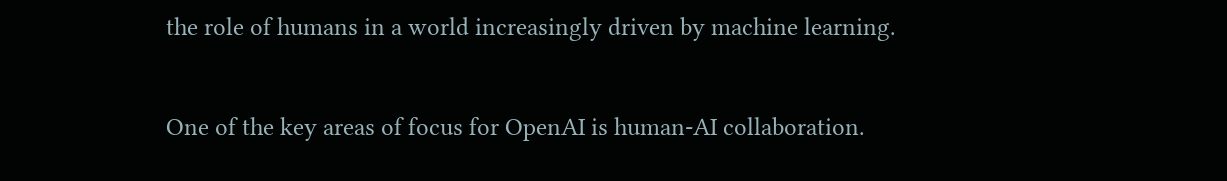the role of humans in a world increasingly driven by machine learning.

One of the key areas of focus for OpenAI is human-AI collaboration.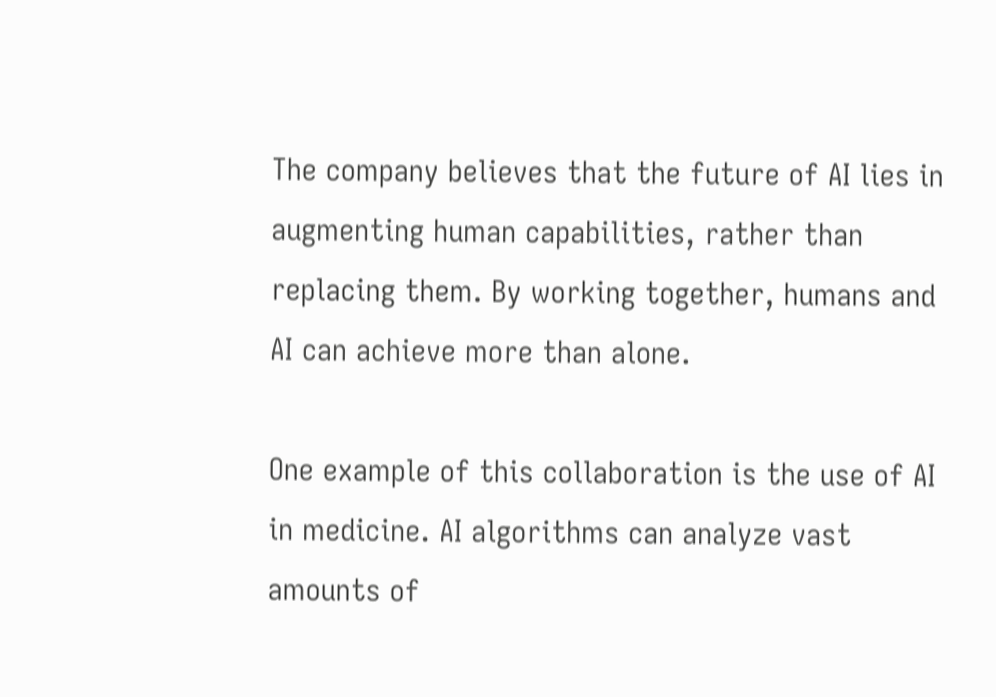The company believes that the future of AI lies in augmenting human capabilities, rather than replacing them. By working together, humans and AI can achieve more than alone.

One example of this collaboration is the use of AI in medicine. AI algorithms can analyze vast amounts of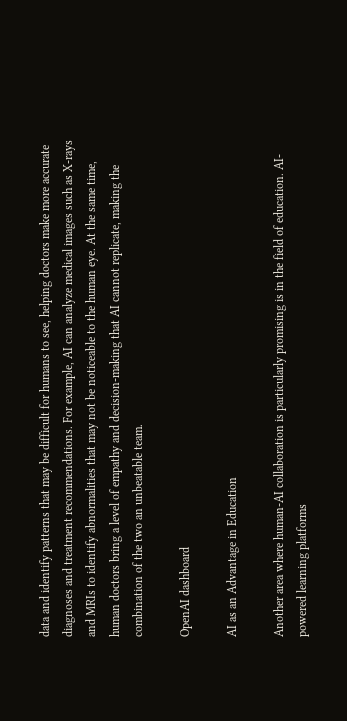data and identify patterns that may be difficult for humans to see, helping doctors make more accurate diagnoses and treatment recommendations. For example, AI can analyze medical images such as X-rays and MRIs to identify abnormalities that may not be noticeable to the human eye. At the same time, human doctors bring a level of empathy and decision-making that AI cannot replicate, making the combination of the two an unbeatable team.

OpenAI dashboard

AI as an Advantage in Education

Another area where human-AI collaboration is particularly promising is in the field of education. AI-powered learning platforms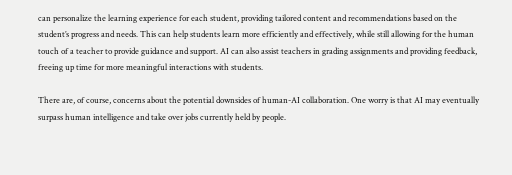can personalize the learning experience for each student, providing tailored content and recommendations based on the student’s progress and needs. This can help students learn more efficiently and effectively, while still allowing for the human touch of a teacher to provide guidance and support. AI can also assist teachers in grading assignments and providing feedback, freeing up time for more meaningful interactions with students.

There are, of course, concerns about the potential downsides of human-AI collaboration. One worry is that AI may eventually surpass human intelligence and take over jobs currently held by people.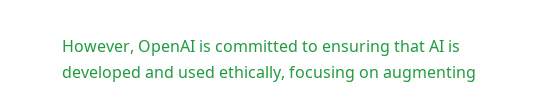However, OpenAI is committed to ensuring that AI is developed and used ethically, focusing on augmenting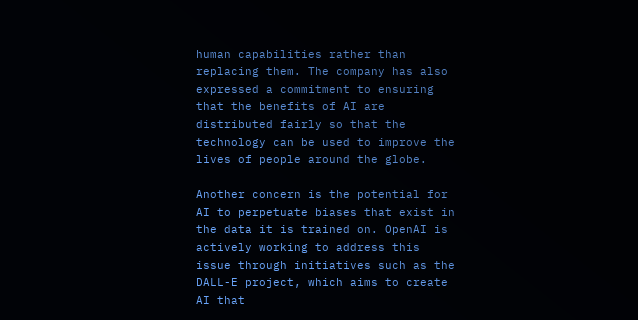human capabilities rather than replacing them. The company has also expressed a commitment to ensuring that the benefits of AI are distributed fairly so that the technology can be used to improve the lives of people around the globe.

Another concern is the potential for AI to perpetuate biases that exist in the data it is trained on. OpenAI is actively working to address this issue through initiatives such as the DALL-E project, which aims to create AI that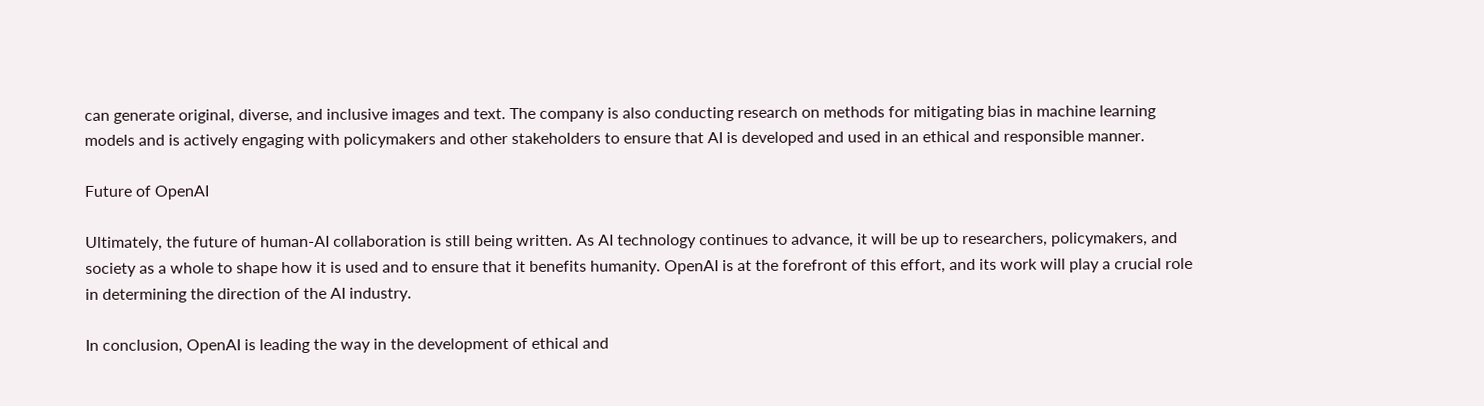can generate original, diverse, and inclusive images and text. The company is also conducting research on methods for mitigating bias in machine learning models and is actively engaging with policymakers and other stakeholders to ensure that AI is developed and used in an ethical and responsible manner.

Future of OpenAI

Ultimately, the future of human-AI collaboration is still being written. As AI technology continues to advance, it will be up to researchers, policymakers, and society as a whole to shape how it is used and to ensure that it benefits humanity. OpenAI is at the forefront of this effort, and its work will play a crucial role in determining the direction of the AI industry.

In conclusion, OpenAI is leading the way in the development of ethical and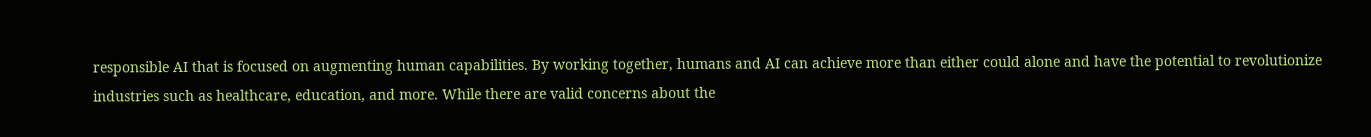responsible AI that is focused on augmenting human capabilities. By working together, humans and AI can achieve more than either could alone and have the potential to revolutionize industries such as healthcare, education, and more. While there are valid concerns about the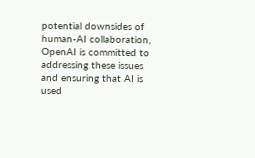potential downsides of human-AI collaboration, OpenAI is committed to addressing these issues and ensuring that AI is used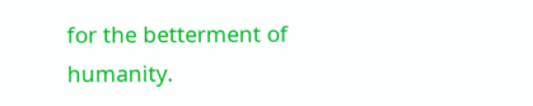for the betterment of humanity.